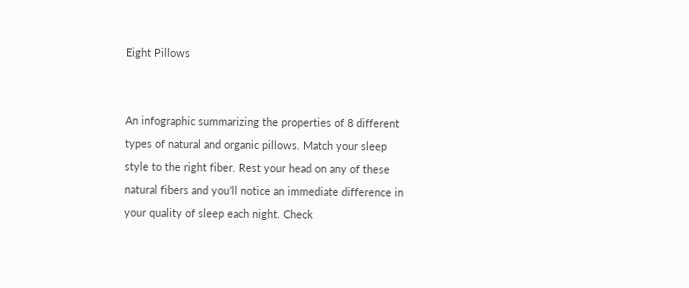Eight Pillows


An infographic summarizing the properties of 8 different types of natural and organic pillows. Match your sleep style to the right fiber. Rest your head on any of these natural fibers and you’ll notice an immediate difference in your quality of sleep each night. Check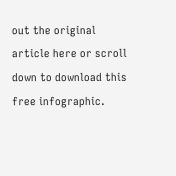out the original article here or scroll down to download this free infographic.